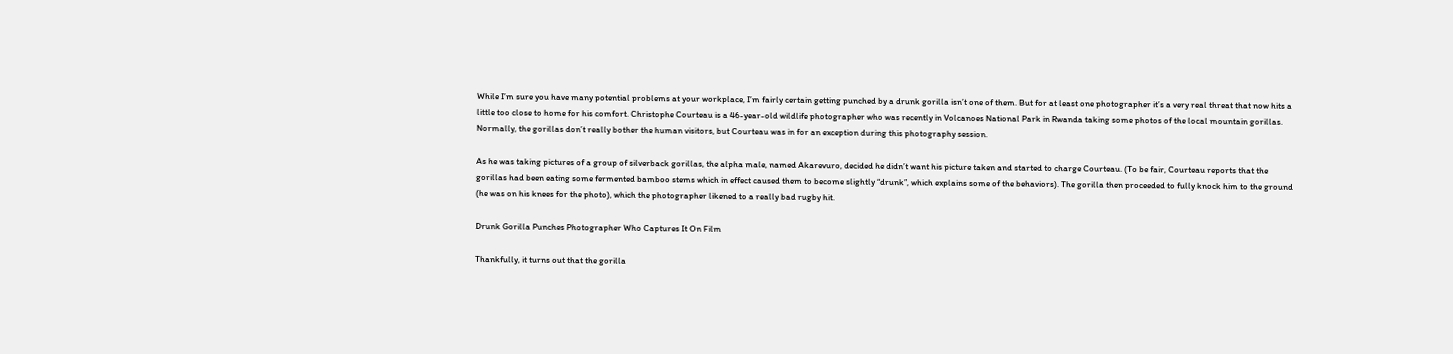While I’m sure you have many potential problems at your workplace, I’m fairly certain getting punched by a drunk gorilla isn’t one of them. But for at least one photographer it’s a very real threat that now hits a little too close to home for his comfort. Christophe Courteau is a 46-year-old wildlife photographer who was recently in Volcanoes National Park in Rwanda taking some photos of the local mountain gorillas. Normally, the gorillas don’t really bother the human visitors, but Courteau was in for an exception during this photography session.

As he was taking pictures of a group of silverback gorillas, the alpha male, named Akarevuro, decided he didn’t want his picture taken and started to charge Courteau. (To be fair, Courteau reports that the gorillas had been eating some fermented bamboo stems which in effect caused them to become slightly “drunk”, which explains some of the behaviors). The gorilla then proceeded to fully knock him to the ground (he was on his knees for the photo), which the photographer likened to a really bad rugby hit.

Drunk Gorilla Punches Photographer Who Captures It On Film

Thankfully, it turns out that the gorilla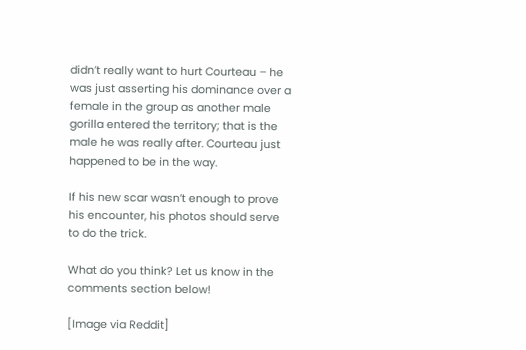didn’t really want to hurt Courteau – he was just asserting his dominance over a female in the group as another male gorilla entered the territory; that is the male he was really after. Courteau just happened to be in the way.

If his new scar wasn’t enough to prove his encounter, his photos should serve to do the trick.

What do you think? Let us know in the comments section below!

[Image via Reddit]